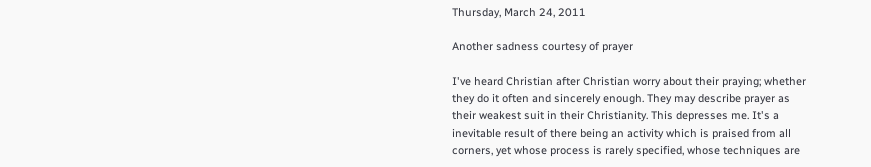Thursday, March 24, 2011

Another sadness courtesy of prayer

I've heard Christian after Christian worry about their praying; whether they do it often and sincerely enough. They may describe prayer as their weakest suit in their Christianity. This depresses me. It's a inevitable result of there being an activity which is praised from all corners, yet whose process is rarely specified, whose techniques are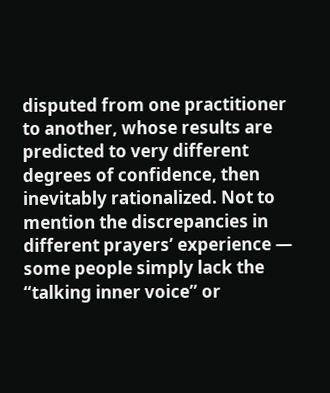disputed from one practitioner to another, whose results are predicted to very different degrees of confidence, then inevitably rationalized. Not to mention the discrepancies in different prayers’ experience — some people simply lack the “talking inner voice” or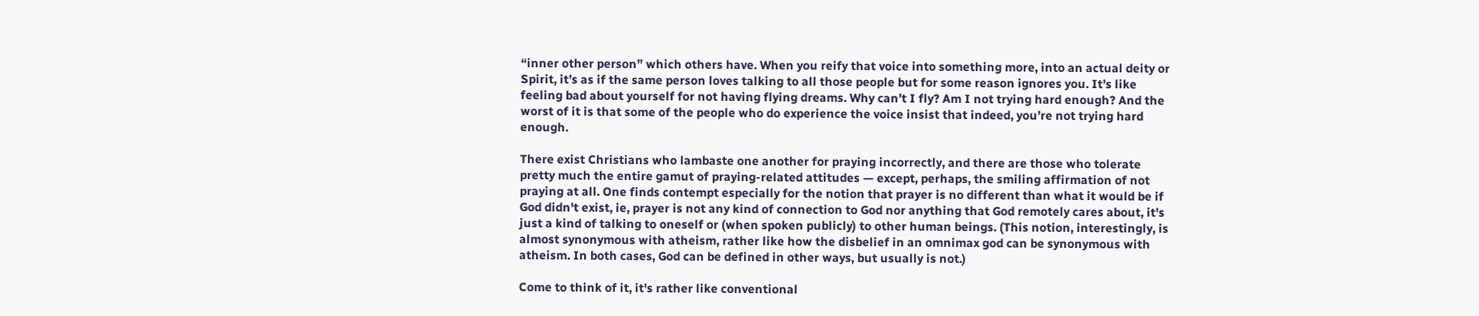“inner other person” which others have. When you reify that voice into something more, into an actual deity or Spirit, it’s as if the same person loves talking to all those people but for some reason ignores you. It’s like feeling bad about yourself for not having flying dreams. Why can’t I fly? Am I not trying hard enough? And the worst of it is that some of the people who do experience the voice insist that indeed, you’re not trying hard enough.

There exist Christians who lambaste one another for praying incorrectly, and there are those who tolerate pretty much the entire gamut of praying-related attitudes — except, perhaps, the smiling affirmation of not praying at all. One finds contempt especially for the notion that prayer is no different than what it would be if God didn't exist, ie, prayer is not any kind of connection to God nor anything that God remotely cares about, it's just a kind of talking to oneself or (when spoken publicly) to other human beings. (This notion, interestingly, is almost synonymous with atheism, rather like how the disbelief in an omnimax god can be synonymous with atheism. In both cases, God can be defined in other ways, but usually is not.)

Come to think of it, it's rather like conventional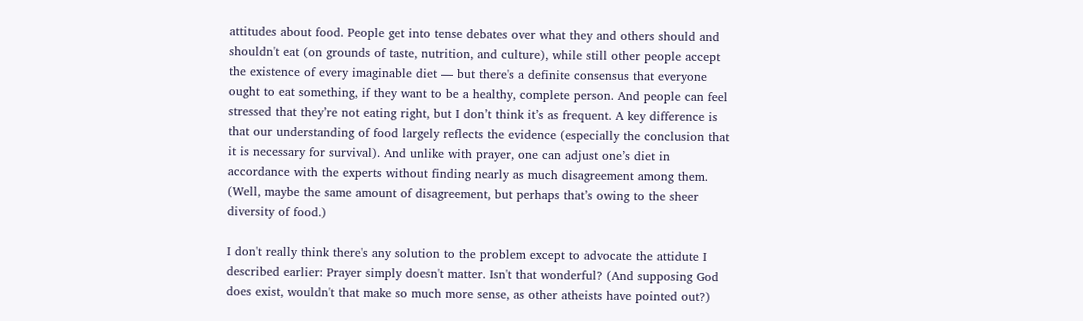attitudes about food. People get into tense debates over what they and others should and shouldn't eat (on grounds of taste, nutrition, and culture), while still other people accept the existence of every imaginable diet — but there's a definite consensus that everyone ought to eat something, if they want to be a healthy, complete person. And people can feel stressed that they’re not eating right, but I don’t think it’s as frequent. A key difference is that our understanding of food largely reflects the evidence (especially the conclusion that it is necessary for survival). And unlike with prayer, one can adjust one’s diet in accordance with the experts without finding nearly as much disagreement among them. (Well, maybe the same amount of disagreement, but perhaps that’s owing to the sheer diversity of food.)

I don't really think there's any solution to the problem except to advocate the attidute I described earlier: Prayer simply doesn't matter. Isn't that wonderful? (And supposing God does exist, wouldn't that make so much more sense, as other atheists have pointed out?)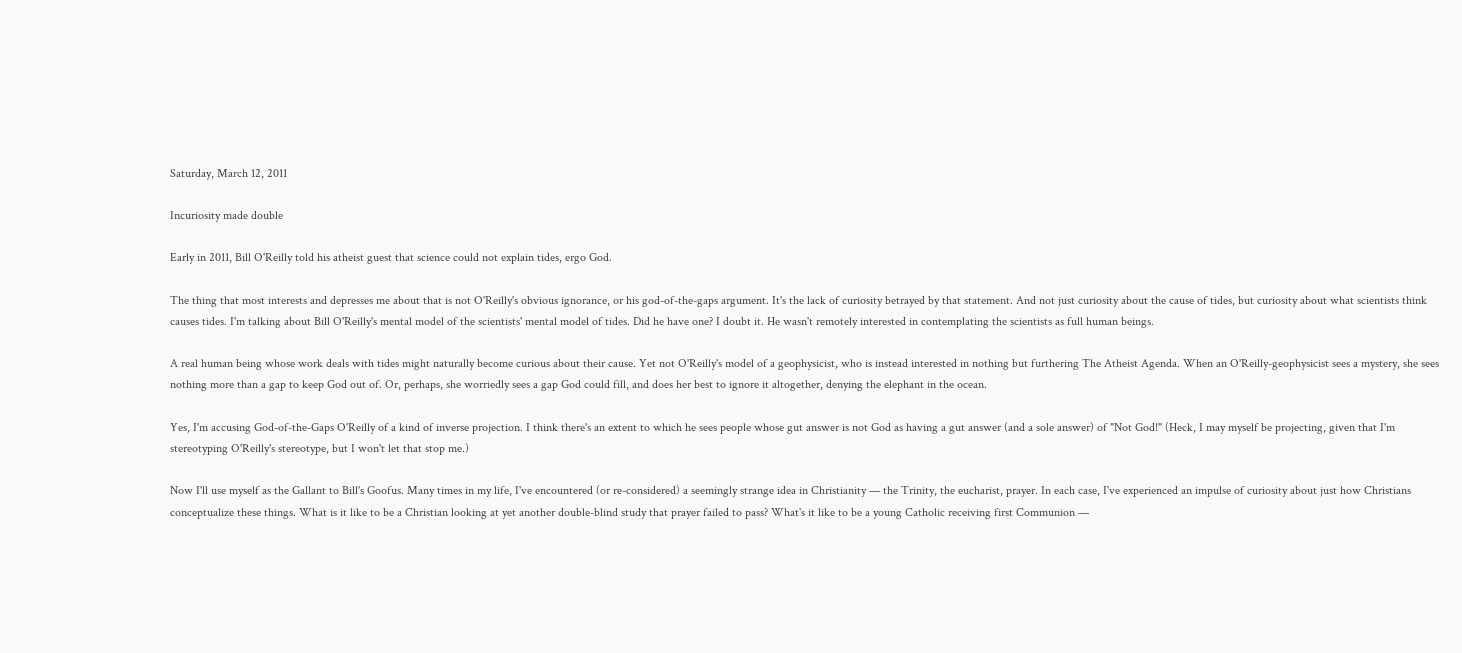Saturday, March 12, 2011

Incuriosity made double

Early in 2011, Bill O'Reilly told his atheist guest that science could not explain tides, ergo God.

The thing that most interests and depresses me about that is not O'Reilly's obvious ignorance, or his god-of-the-gaps argument. It's the lack of curiosity betrayed by that statement. And not just curiosity about the cause of tides, but curiosity about what scientists think causes tides. I'm talking about Bill O'Reilly's mental model of the scientists' mental model of tides. Did he have one? I doubt it. He wasn't remotely interested in contemplating the scientists as full human beings.

A real human being whose work deals with tides might naturally become curious about their cause. Yet not O'Reilly's model of a geophysicist, who is instead interested in nothing but furthering The Atheist Agenda. When an O'Reilly-geophysicist sees a mystery, she sees nothing more than a gap to keep God out of. Or, perhaps, she worriedly sees a gap God could fill, and does her best to ignore it altogether, denying the elephant in the ocean.

Yes, I'm accusing God-of-the-Gaps O'Reilly of a kind of inverse projection. I think there's an extent to which he sees people whose gut answer is not God as having a gut answer (and a sole answer) of "Not God!" (Heck, I may myself be projecting, given that I'm stereotyping O'Reilly's stereotype, but I won't let that stop me.)

Now I'll use myself as the Gallant to Bill's Goofus. Many times in my life, I've encountered (or re-considered) a seemingly strange idea in Christianity — the Trinity, the eucharist, prayer. In each case, I've experienced an impulse of curiosity about just how Christians conceptualize these things. What is it like to be a Christian looking at yet another double-blind study that prayer failed to pass? What's it like to be a young Catholic receiving first Communion —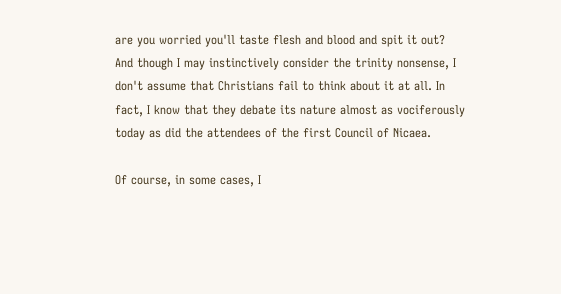are you worried you'll taste flesh and blood and spit it out? And though I may instinctively consider the trinity nonsense, I don't assume that Christians fail to think about it at all. In fact, I know that they debate its nature almost as vociferously today as did the attendees of the first Council of Nicaea.

Of course, in some cases, I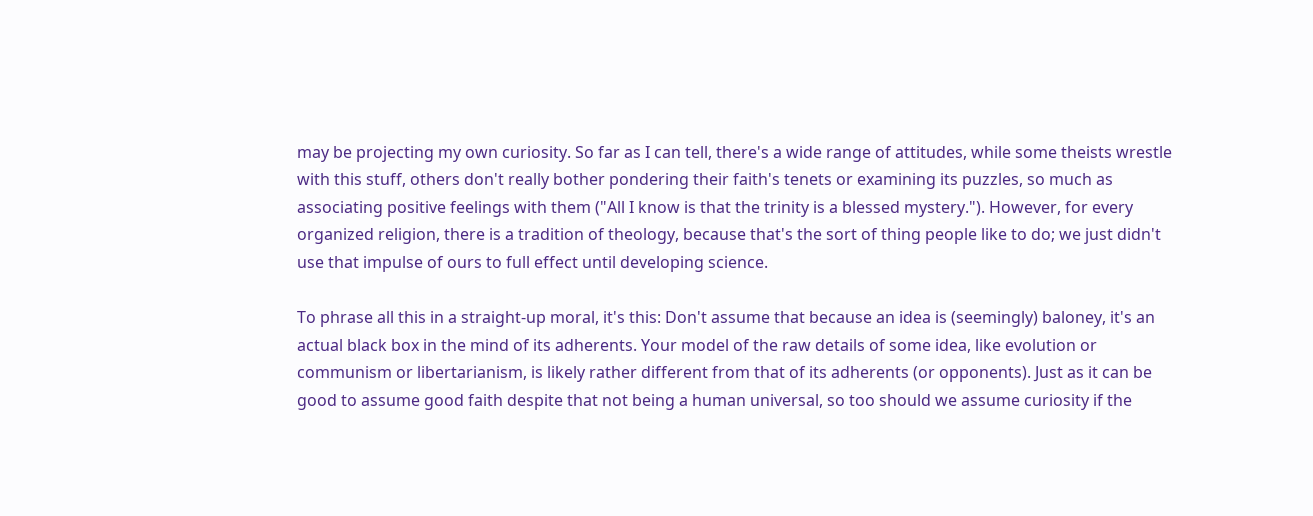may be projecting my own curiosity. So far as I can tell, there's a wide range of attitudes, while some theists wrestle with this stuff, others don't really bother pondering their faith's tenets or examining its puzzles, so much as associating positive feelings with them ("All I know is that the trinity is a blessed mystery."). However, for every organized religion, there is a tradition of theology, because that's the sort of thing people like to do; we just didn't use that impulse of ours to full effect until developing science.

To phrase all this in a straight-up moral, it's this: Don't assume that because an idea is (seemingly) baloney, it's an actual black box in the mind of its adherents. Your model of the raw details of some idea, like evolution or communism or libertarianism, is likely rather different from that of its adherents (or opponents). Just as it can be good to assume good faith despite that not being a human universal, so too should we assume curiosity if the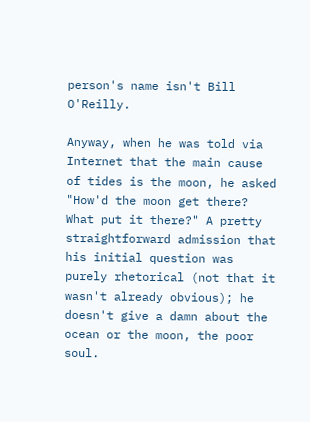person's name isn't Bill O'Reilly.

Anyway, when he was told via Internet that the main cause of tides is the moon, he asked "How'd the moon get there? What put it there?" A pretty straightforward admission that his initial question was purely rhetorical (not that it wasn't already obvious); he doesn't give a damn about the ocean or the moon, the poor soul.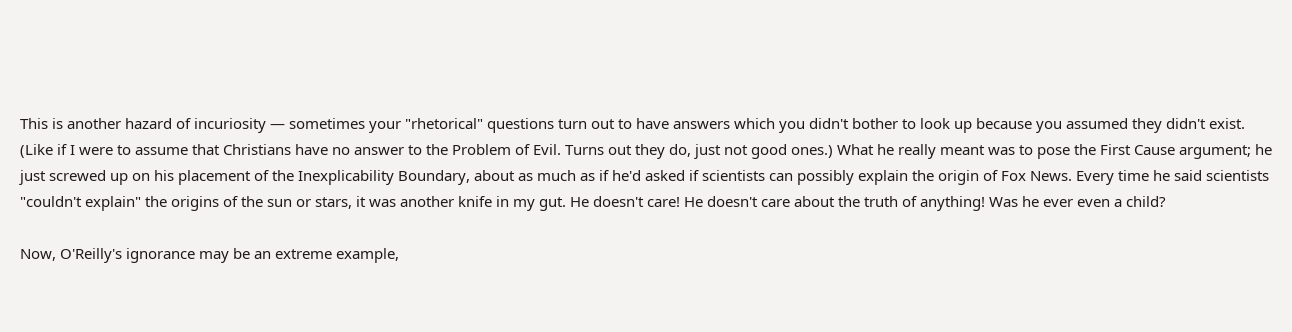This is another hazard of incuriosity — sometimes your "rhetorical" questions turn out to have answers which you didn't bother to look up because you assumed they didn't exist. (Like if I were to assume that Christians have no answer to the Problem of Evil. Turns out they do, just not good ones.) What he really meant was to pose the First Cause argument; he just screwed up on his placement of the Inexplicability Boundary, about as much as if he'd asked if scientists can possibly explain the origin of Fox News. Every time he said scientists "couldn't explain" the origins of the sun or stars, it was another knife in my gut. He doesn't care! He doesn't care about the truth of anything! Was he ever even a child?

Now, O'Reilly's ignorance may be an extreme example,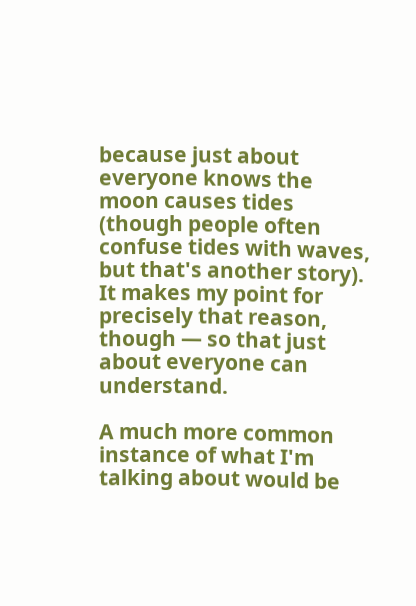because just about everyone knows the moon causes tides (though people often confuse tides with waves, but that's another story). It makes my point for precisely that reason, though — so that just about everyone can understand.

A much more common instance of what I'm talking about would be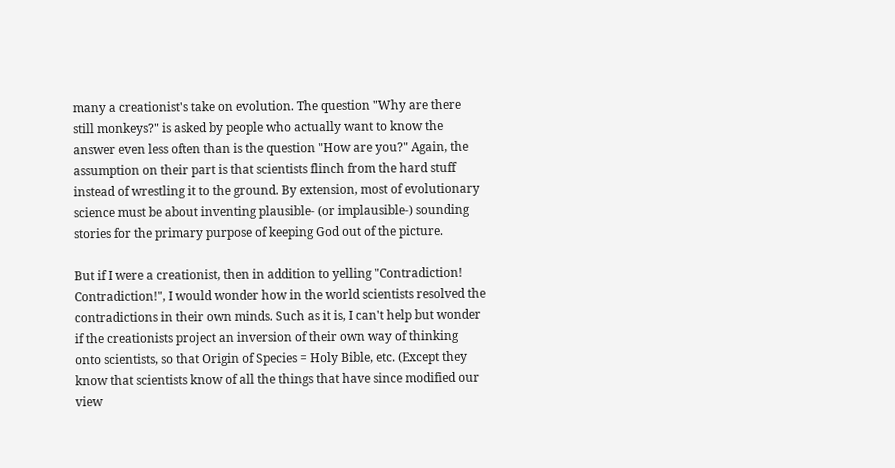many a creationist's take on evolution. The question "Why are there still monkeys?" is asked by people who actually want to know the answer even less often than is the question "How are you?" Again, the assumption on their part is that scientists flinch from the hard stuff instead of wrestling it to the ground. By extension, most of evolutionary science must be about inventing plausible- (or implausible-) sounding stories for the primary purpose of keeping God out of the picture.

But if I were a creationist, then in addition to yelling "Contradiction! Contradiction!", I would wonder how in the world scientists resolved the contradictions in their own minds. Such as it is, I can't help but wonder if the creationists project an inversion of their own way of thinking onto scientists, so that Origin of Species = Holy Bible, etc. (Except they know that scientists know of all the things that have since modified our view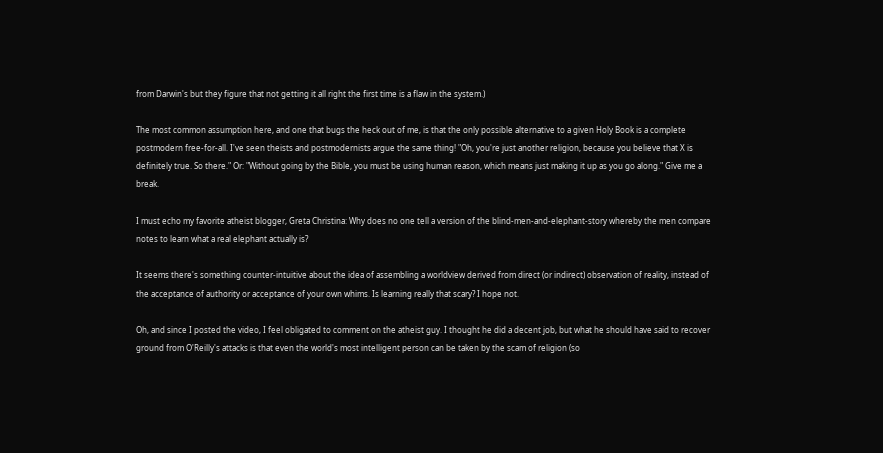from Darwin's but they figure that not getting it all right the first time is a flaw in the system.)

The most common assumption here, and one that bugs the heck out of me, is that the only possible alternative to a given Holy Book is a complete postmodern free-for-all. I've seen theists and postmodernists argue the same thing! "Oh, you're just another religion, because you believe that X is definitely true. So there." Or: "Without going by the Bible, you must be using human reason, which means just making it up as you go along." Give me a break.

I must echo my favorite atheist blogger, Greta Christina: Why does no one tell a version of the blind-men-and-elephant-story whereby the men compare notes to learn what a real elephant actually is?

It seems there's something counter-intuitive about the idea of assembling a worldview derived from direct (or indirect) observation of reality, instead of the acceptance of authority or acceptance of your own whims. Is learning really that scary? I hope not.

Oh, and since I posted the video, I feel obligated to comment on the atheist guy. I thought he did a decent job, but what he should have said to recover ground from O'Reilly's attacks is that even the world's most intelligent person can be taken by the scam of religion (so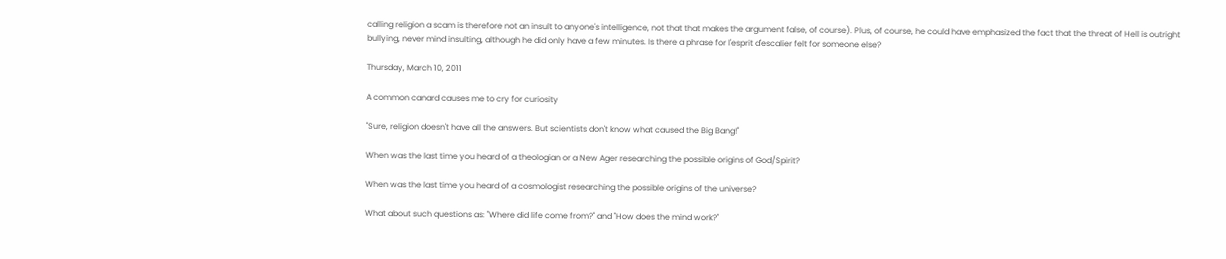calling religion a scam is therefore not an insult to anyone's intelligence, not that that makes the argument false, of course). Plus, of course, he could have emphasized the fact that the threat of Hell is outright bullying, never mind insulting, although he did only have a few minutes. Is there a phrase for l'esprit d'escalier felt for someone else?

Thursday, March 10, 2011

A common canard causes me to cry for curiosity

"Sure, religion doesn't have all the answers. But scientists don't know what caused the Big Bang!"

When was the last time you heard of a theologian or a New Ager researching the possible origins of God/Spirit?

When was the last time you heard of a cosmologist researching the possible origins of the universe?

What about such questions as: "Where did life come from?" and "How does the mind work?"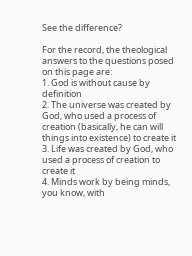See the difference?

For the record, the theological answers to the questions posed on this page are:
1. God is without cause by definition
2. The universe was created by God, who used a process of creation (basically, he can will things into existence) to create it
3. Life was created by God, who used a process of creation to create it
4. Minds work by being minds, you know, with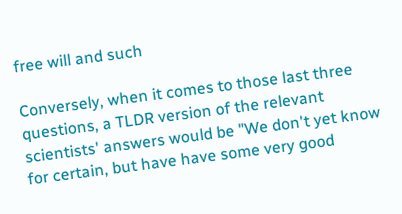free will and such

Conversely, when it comes to those last three questions, a TLDR version of the relevant scientists' answers would be "We don't yet know for certain, but have have some very good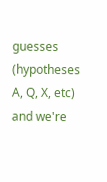guesses (hypotheses A, Q, X, etc) and we're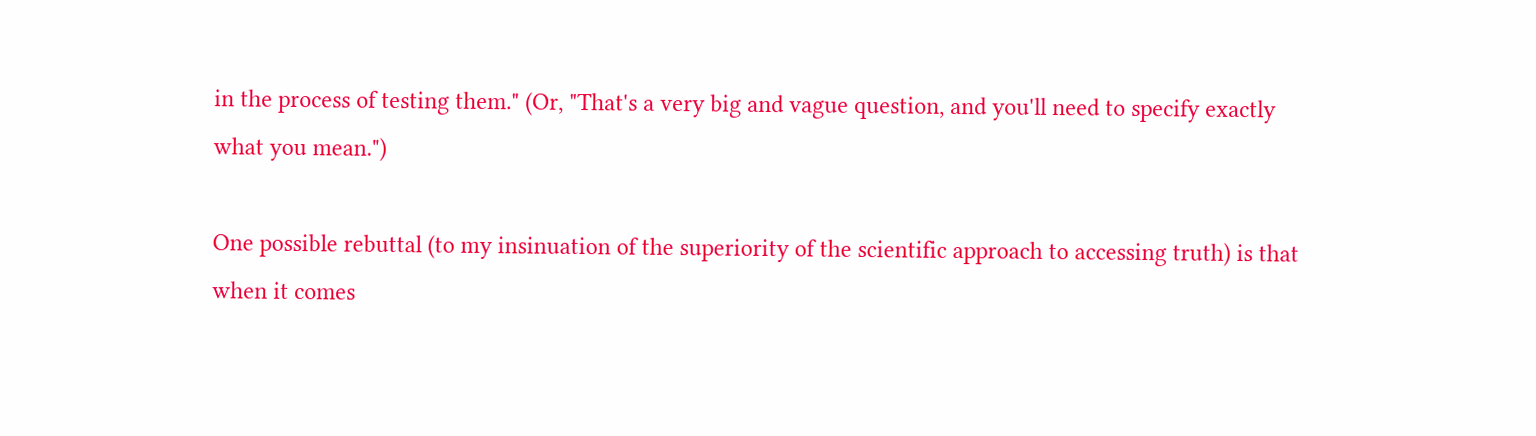in the process of testing them." (Or, "That's a very big and vague question, and you'll need to specify exactly what you mean.")

One possible rebuttal (to my insinuation of the superiority of the scientific approach to accessing truth) is that when it comes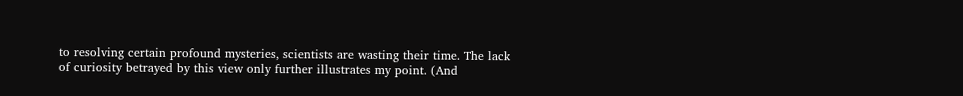to resolving certain profound mysteries, scientists are wasting their time. The lack of curiosity betrayed by this view only further illustrates my point. (And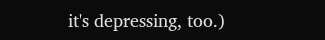it's depressing, too.)